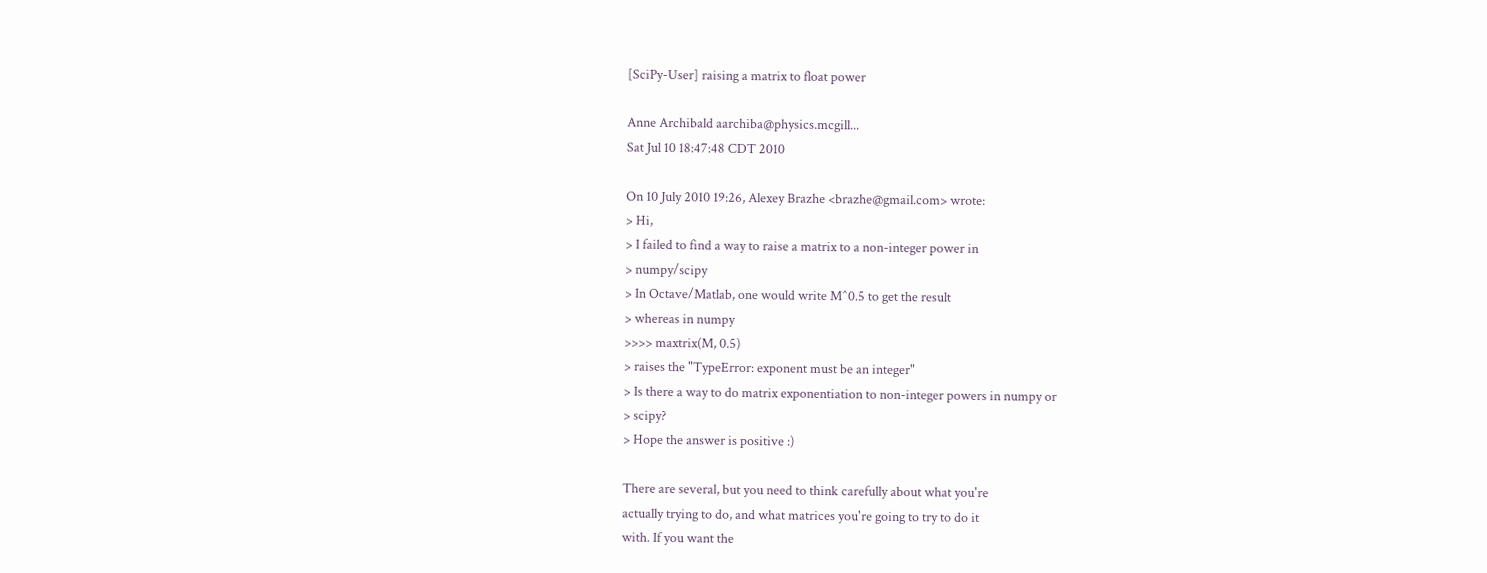[SciPy-User] raising a matrix to float power

Anne Archibald aarchiba@physics.mcgill...
Sat Jul 10 18:47:48 CDT 2010

On 10 July 2010 19:26, Alexey Brazhe <brazhe@gmail.com> wrote:
> Hi,
> I failed to find a way to raise a matrix to a non-integer power in
> numpy/scipy
> In Octave/Matlab, one would write M^0.5 to get the result
> whereas in numpy
>>>> maxtrix(M, 0.5)
> raises the "TypeError: exponent must be an integer"
> Is there a way to do matrix exponentiation to non-integer powers in numpy or
> scipy?
> Hope the answer is positive :)

There are several, but you need to think carefully about what you're
actually trying to do, and what matrices you're going to try to do it
with. If you want the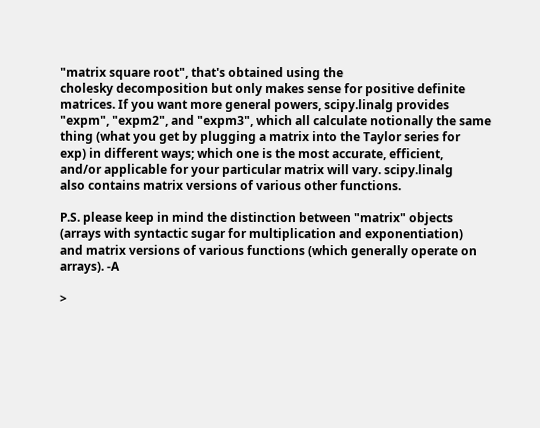"matrix square root", that's obtained using the
cholesky decomposition but only makes sense for positive definite
matrices. If you want more general powers, scipy.linalg provides
"expm", "expm2", and "expm3", which all calculate notionally the same
thing (what you get by plugging a matrix into the Taylor series for
exp) in different ways; which one is the most accurate, efficient,
and/or applicable for your particular matrix will vary. scipy.linalg
also contains matrix versions of various other functions.

P.S. please keep in mind the distinction between "matrix" objects
(arrays with syntactic sugar for multiplication and exponentiation)
and matrix versions of various functions (which generally operate on
arrays). -A

>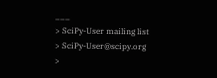___
> SciPy-User mailing list
> SciPy-User@scipy.org
>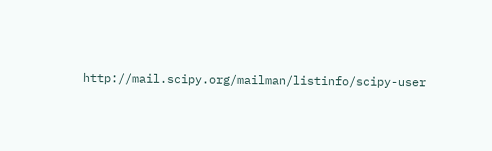http://mail.scipy.org/mailman/listinfo/scipy-user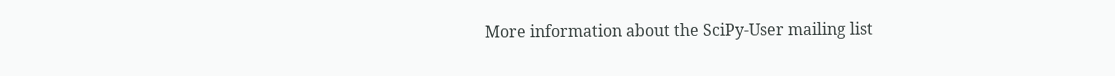More information about the SciPy-User mailing list